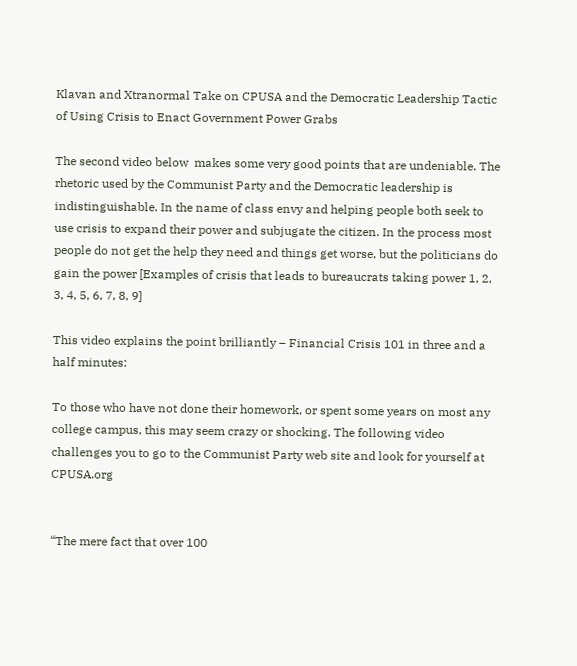Klavan and Xtranormal Take on CPUSA and the Democratic Leadership Tactic of Using Crisis to Enact Government Power Grabs

The second video below  makes some very good points that are undeniable. The rhetoric used by the Communist Party and the Democratic leadership is indistinguishable. In the name of class envy and helping people both seek to use crisis to expand their power and subjugate the citizen. In the process most people do not get the help they need and things get worse, but the politicians do gain the power [Examples of crisis that leads to bureaucrats taking power 1, 2, 3, 4, 5, 6, 7, 8, 9]

This video explains the point brilliantly – Financial Crisis 101 in three and a half minutes:

To those who have not done their homework, or spent some years on most any college campus, this may seem crazy or shocking. The following video challenges you to go to the Communist Party web site and look for yourself at CPUSA.org


“The mere fact that over 100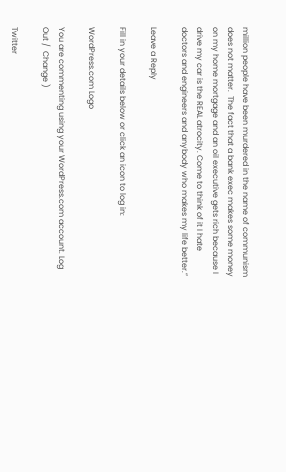million people have been murdered in the name of communism does not matter.  The fact that a bank exec makes some money on my home mortgage and an oil executive gets rich because I drive my car is the REAL atrocity. Come to think of it I hate doctors and engineers and anybody who makes my life better.”

Leave a Reply

Fill in your details below or click an icon to log in:

WordPress.com Logo

You are commenting using your WordPress.com account. Log Out /  Change )

Twitter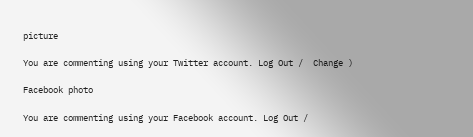picture

You are commenting using your Twitter account. Log Out /  Change )

Facebook photo

You are commenting using your Facebook account. Log Out /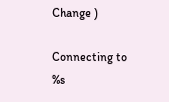Change )

Connecting to %s